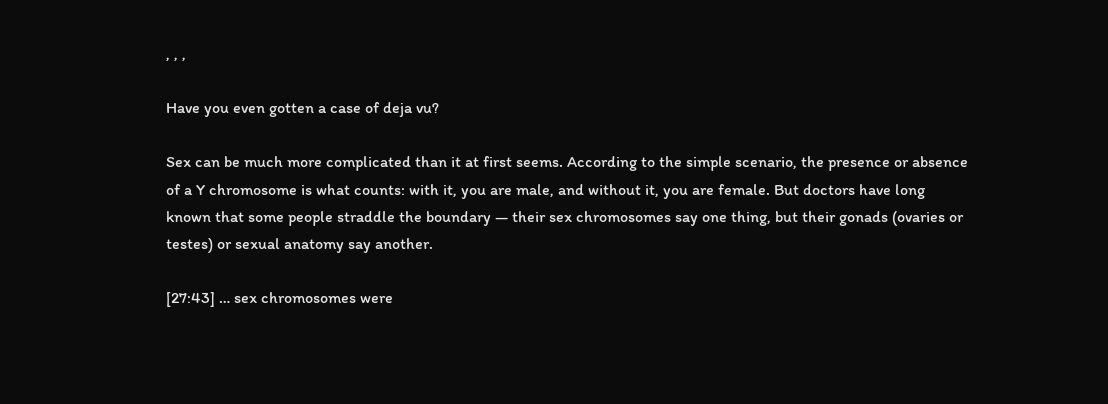, , ,

Have you even gotten a case of deja vu?

Sex can be much more complicated than it at first seems. According to the simple scenario, the presence or absence of a Y chromosome is what counts: with it, you are male, and without it, you are female. But doctors have long known that some people straddle the boundary — their sex chromosomes say one thing, but their gonads (ovaries or testes) or sexual anatomy say another.

[27:43] … sex chromosomes were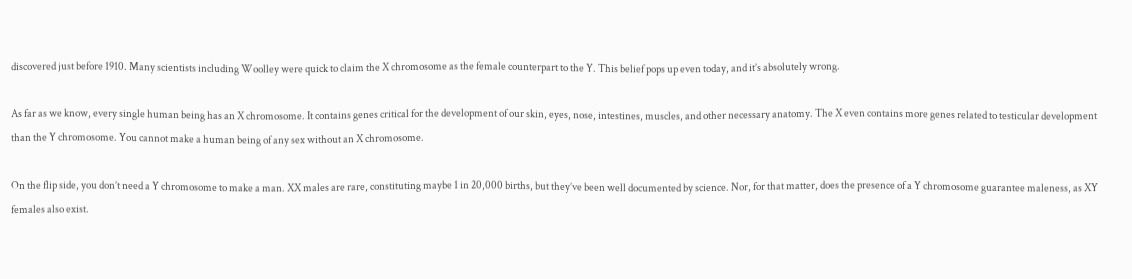discovered just before 1910. Many scientists including Woolley were quick to claim the X chromosome as the female counterpart to the Y. This belief pops up even today, and it’s absolutely wrong.

As far as we know, every single human being has an X chromosome. It contains genes critical for the development of our skin, eyes, nose, intestines, muscles, and other necessary anatomy. The X even contains more genes related to testicular development than the Y chromosome. You cannot make a human being of any sex without an X chromosome.

On the flip side, you don’t need a Y chromosome to make a man. XX males are rare, constituting maybe 1 in 20,000 births, but they’ve been well documented by science. Nor, for that matter, does the presence of a Y chromosome guarantee maleness, as XY females also exist.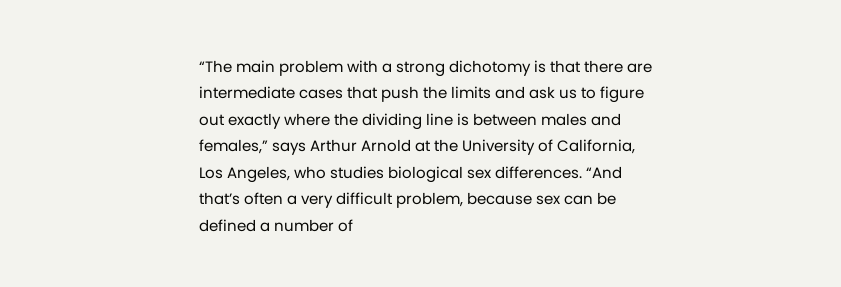“The main problem with a strong dichotomy is that there are intermediate cases that push the limits and ask us to figure out exactly where the dividing line is between males and females,” says Arthur Arnold at the University of California, Los Angeles, who studies biological sex differences. “And that’s often a very difficult problem, because sex can be defined a number of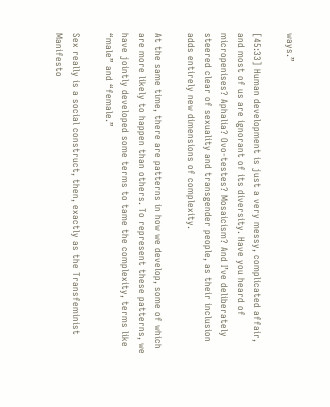ways.”

[45:33] Human development is just a very messy, complicated affair, and most of us are ignorant of its diversity. Have you heard of micropenises? Aphalia? Ovo-testes? Mosaicism? And I’ve deliberately steered clear of sexuality and transgender people, as their inclusion adds entirely new dimensions of complexity.

At the same time, there are patterns in how we develop, some of which are more likely to happen than others. To represent these patterns, we have jointly developed some terms to tame the complexity, terms like “male” and “female.”

Sex really is a social construct, then, exactly as the Transfeminist Manifesto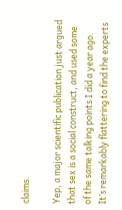claims.

Yep, a major scientific publication just argued that sex is a social construct, and used some of the same talking points I did a year ago. It’s remarkably flattering to find the experts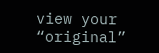view your “original”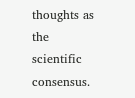thoughts as the scientific consensus.